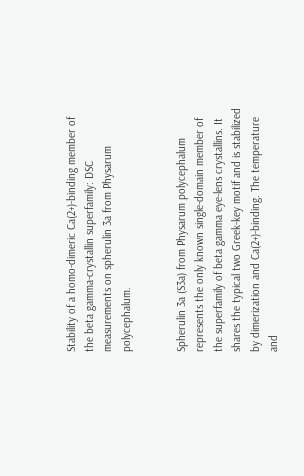Stability of a homo-dimeric Ca(2+)-binding member of the beta gamma-crystallin superfamily: DSC measurements on spherulin 3a from Physarum polycephalum.


Spherulin 3a (S3a) from Physarum polycephalum represents the only known single-domain member of the superfamily of beta gamma eye-lens crystallins. It shares the typical two Greek-key motif and is stabilized by dimerization and Ca(2+)-binding. The temperature and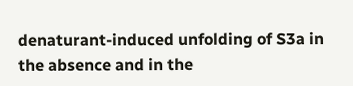denaturant-induced unfolding of S3a in the absence and in the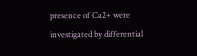presence of Ca2+ were investigated by differential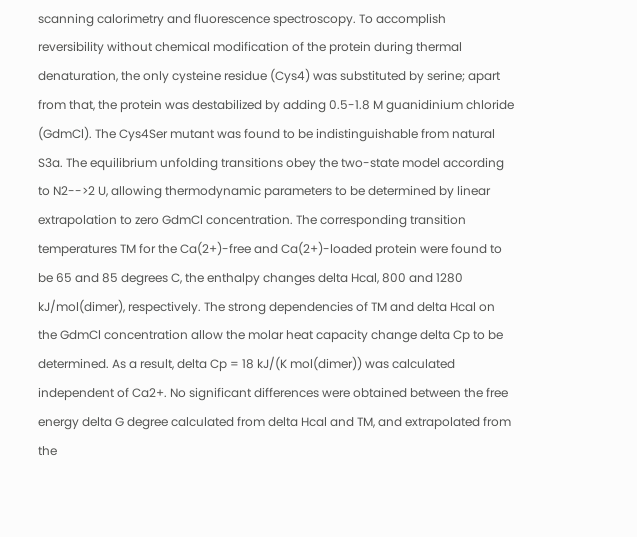scanning calorimetry and fluorescence spectroscopy. To accomplish reversibility without chemical modification of the protein during thermal denaturation, the only cysteine residue (Cys4) was substituted by serine; apart from that, the protein was destabilized by adding 0.5-1.8 M guanidinium chloride (GdmCl). The Cys4Ser mutant was found to be indistinguishable from natural S3a. The equilibrium unfolding transitions obey the two-state model according to N2-->2 U, allowing thermodynamic parameters to be determined by linear extrapolation to zero GdmCl concentration. The corresponding transition temperatures TM for the Ca(2+)-free and Ca(2+)-loaded protein were found to be 65 and 85 degrees C, the enthalpy changes delta Hcal, 800 and 1280 kJ/mol(dimer), respectively. The strong dependencies of TM and delta Hcal on the GdmCl concentration allow the molar heat capacity change delta Cp to be determined. As a result, delta Cp = 18 kJ/(K mol(dimer)) was calculated independent of Ca2+. No significant differences were obtained between the free energy delta G degree calculated from delta Hcal and TM, and extrapolated from the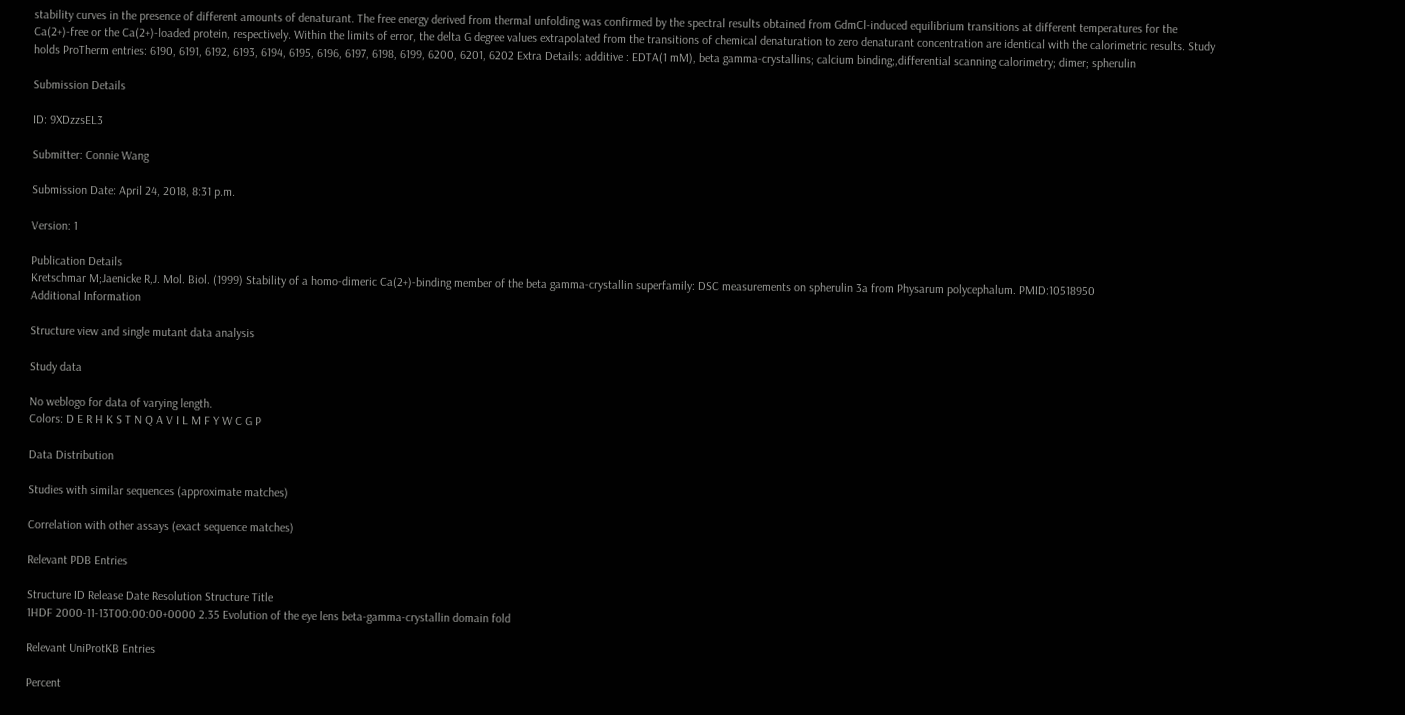stability curves in the presence of different amounts of denaturant. The free energy derived from thermal unfolding was confirmed by the spectral results obtained from GdmCl-induced equilibrium transitions at different temperatures for the Ca(2+)-free or the Ca(2+)-loaded protein, respectively. Within the limits of error, the delta G degree values extrapolated from the transitions of chemical denaturation to zero denaturant concentration are identical with the calorimetric results. Study holds ProTherm entries: 6190, 6191, 6192, 6193, 6194, 6195, 6196, 6197, 6198, 6199, 6200, 6201, 6202 Extra Details: additive : EDTA(1 mM), beta gamma-crystallins; calcium binding;,differential scanning calorimetry; dimer; spherulin

Submission Details

ID: 9XDzzsEL3

Submitter: Connie Wang

Submission Date: April 24, 2018, 8:31 p.m.

Version: 1

Publication Details
Kretschmar M;Jaenicke R,J. Mol. Biol. (1999) Stability of a homo-dimeric Ca(2+)-binding member of the beta gamma-crystallin superfamily: DSC measurements on spherulin 3a from Physarum polycephalum. PMID:10518950
Additional Information

Structure view and single mutant data analysis

Study data

No weblogo for data of varying length.
Colors: D E R H K S T N Q A V I L M F Y W C G P

Data Distribution

Studies with similar sequences (approximate matches)

Correlation with other assays (exact sequence matches)

Relevant PDB Entries

Structure ID Release Date Resolution Structure Title
1HDF 2000-11-13T00:00:00+0000 2.35 Evolution of the eye lens beta-gamma-crystallin domain fold

Relevant UniProtKB Entries

Percent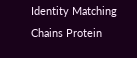Identity Matching Chains Protein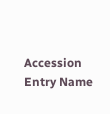Accession Entry Name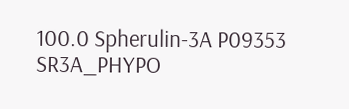100.0 Spherulin-3A P09353 SR3A_PHYPO